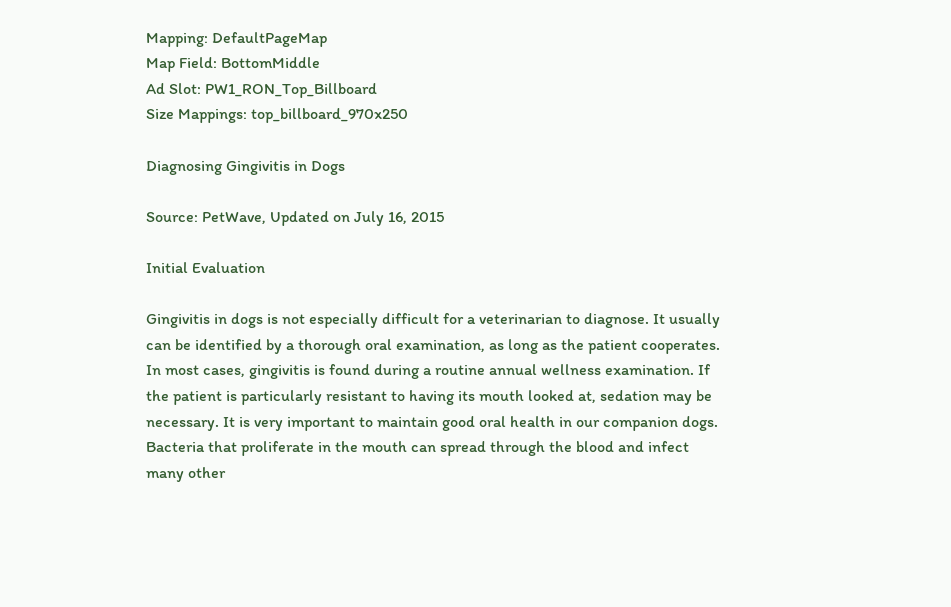Mapping: DefaultPageMap
Map Field: BottomMiddle
Ad Slot: PW1_RON_Top_Billboard
Size Mappings: top_billboard_970x250

Diagnosing Gingivitis in Dogs

Source: PetWave, Updated on July 16, 2015

Initial Evaluation

Gingivitis in dogs is not especially difficult for a veterinarian to diagnose. It usually can be identified by a thorough oral examination, as long as the patient cooperates. In most cases, gingivitis is found during a routine annual wellness examination. If the patient is particularly resistant to having its mouth looked at, sedation may be necessary. It is very important to maintain good oral health in our companion dogs. Bacteria that proliferate in the mouth can spread through the blood and infect many other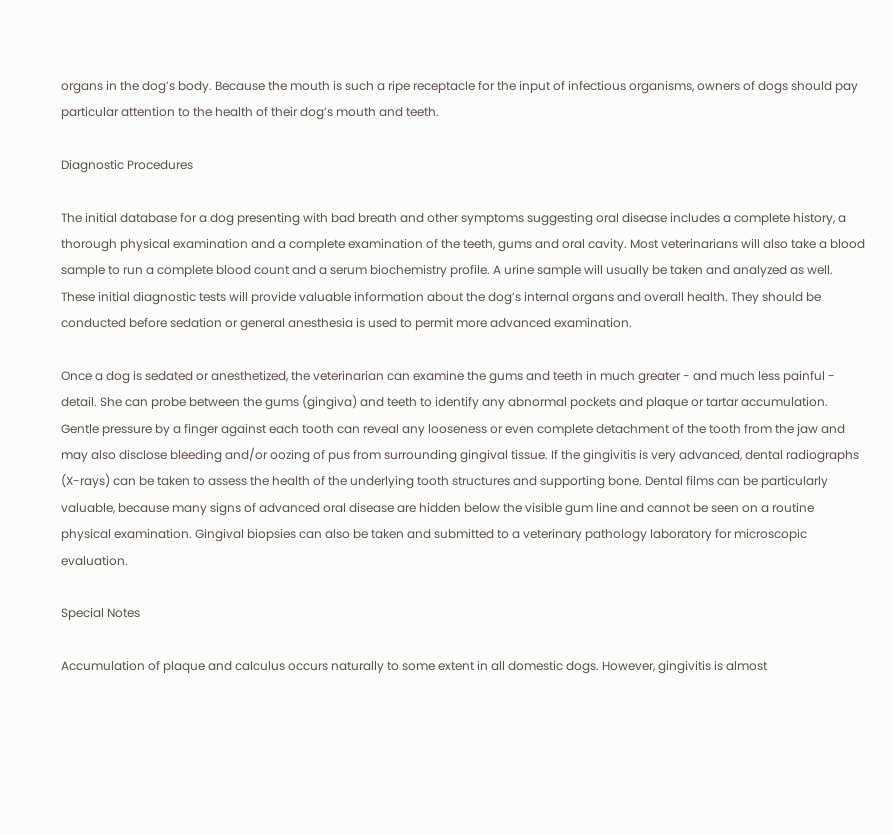organs in the dog’s body. Because the mouth is such a ripe receptacle for the input of infectious organisms, owners of dogs should pay particular attention to the health of their dog’s mouth and teeth.

Diagnostic Procedures

The initial database for a dog presenting with bad breath and other symptoms suggesting oral disease includes a complete history, a thorough physical examination and a complete examination of the teeth, gums and oral cavity. Most veterinarians will also take a blood sample to run a complete blood count and a serum biochemistry profile. A urine sample will usually be taken and analyzed as well. These initial diagnostic tests will provide valuable information about the dog’s internal organs and overall health. They should be conducted before sedation or general anesthesia is used to permit more advanced examination.

Once a dog is sedated or anesthetized, the veterinarian can examine the gums and teeth in much greater - and much less painful - detail. She can probe between the gums (gingiva) and teeth to identify any abnormal pockets and plaque or tartar accumulation. Gentle pressure by a finger against each tooth can reveal any looseness or even complete detachment of the tooth from the jaw and may also disclose bleeding and/or oozing of pus from surrounding gingival tissue. If the gingivitis is very advanced, dental radiographs (X-rays) can be taken to assess the health of the underlying tooth structures and supporting bone. Dental films can be particularly valuable, because many signs of advanced oral disease are hidden below the visible gum line and cannot be seen on a routine physical examination. Gingival biopsies can also be taken and submitted to a veterinary pathology laboratory for microscopic evaluation.

Special Notes

Accumulation of plaque and calculus occurs naturally to some extent in all domestic dogs. However, gingivitis is almost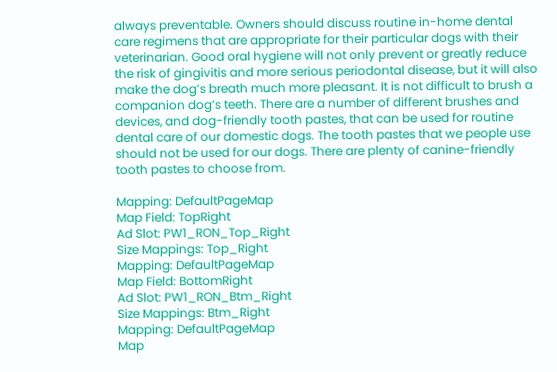always preventable. Owners should discuss routine in-home dental care regimens that are appropriate for their particular dogs with their veterinarian. Good oral hygiene will not only prevent or greatly reduce the risk of gingivitis and more serious periodontal disease, but it will also make the dog’s breath much more pleasant. It is not difficult to brush a companion dog’s teeth. There are a number of different brushes and devices, and dog-friendly tooth pastes, that can be used for routine dental care of our domestic dogs. The tooth pastes that we people use should not be used for our dogs. There are plenty of canine-friendly tooth pastes to choose from.

Mapping: DefaultPageMap
Map Field: TopRight
Ad Slot: PW1_RON_Top_Right
Size Mappings: Top_Right
Mapping: DefaultPageMap
Map Field: BottomRight
Ad Slot: PW1_RON_Btm_Right
Size Mappings: Btm_Right
Mapping: DefaultPageMap
Map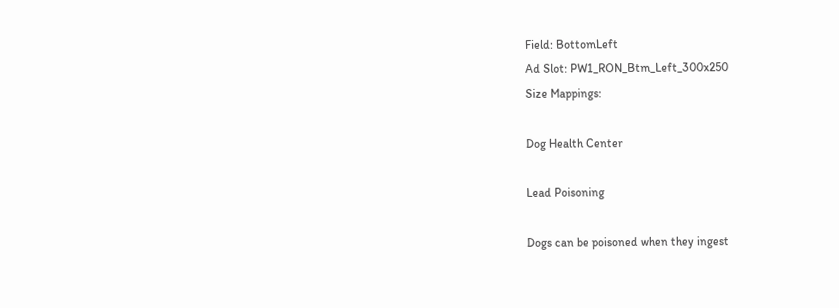Field: BottomLeft
Ad Slot: PW1_RON_Btm_Left_300x250
Size Mappings:

Dog Health Center

Lead Poisoning

Dogs can be poisoned when they ingest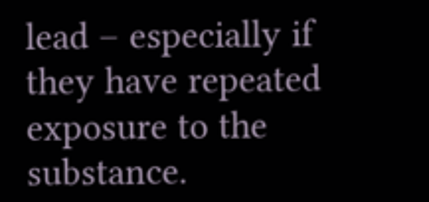lead – especially if they have repeated exposure to the substance.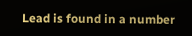Lead is found in a number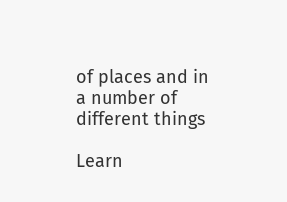of places and in a number of different things

Learn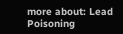more about: Lead Poisoning